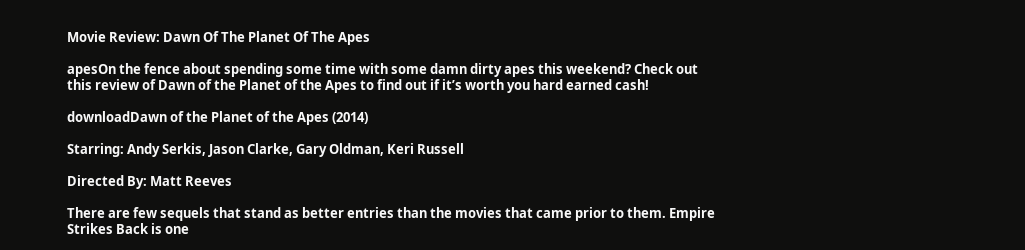Movie Review: Dawn Of The Planet Of The Apes

apesOn the fence about spending some time with some damn dirty apes this weekend? Check out this review of Dawn of the Planet of the Apes to find out if it’s worth you hard earned cash!

downloadDawn of the Planet of the Apes (2014)

Starring: Andy Serkis, Jason Clarke, Gary Oldman, Keri Russell

Directed By: Matt Reeves

There are few sequels that stand as better entries than the movies that came prior to them. Empire Strikes Back is one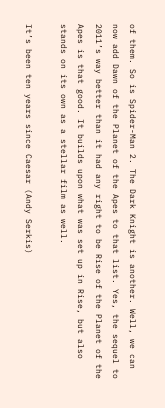of them. So is Spider-Man 2. The Dark Knight is another. Well, we can now add Dawn of the Planet of the Apes to that list. Yes, the sequel to 2011’s way better than it had any right to be Rise of the Planet of the Apes is that good. It builds upon what was set up in Rise, but also stands on its own as a stellar film as well.

It’s been ten years since Caesar (Andy Serkis)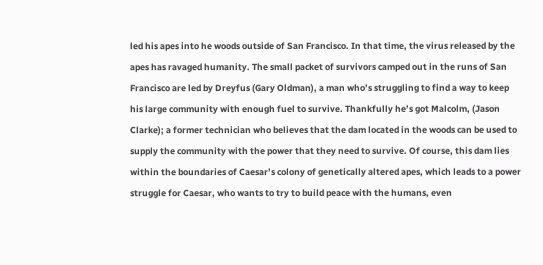led his apes into he woods outside of San Francisco. In that time, the virus released by the apes has ravaged humanity. The small packet of survivors camped out in the runs of San Francisco are led by Dreyfus (Gary Oldman), a man who’s struggling to find a way to keep his large community with enough fuel to survive. Thankfully he’s got Malcolm, (Jason Clarke); a former technician who believes that the dam located in the woods can be used to supply the community with the power that they need to survive. Of course, this dam lies within the boundaries of Caesar’s colony of genetically altered apes, which leads to a power struggle for Caesar, who wants to try to build peace with the humans, even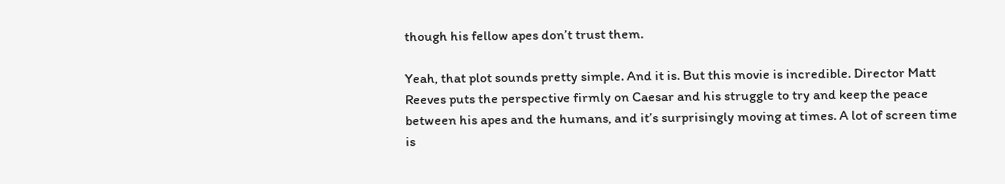though his fellow apes don’t trust them.

Yeah, that plot sounds pretty simple. And it is. But this movie is incredible. Director Matt Reeves puts the perspective firmly on Caesar and his struggle to try and keep the peace between his apes and the humans, and it’s surprisingly moving at times. A lot of screen time is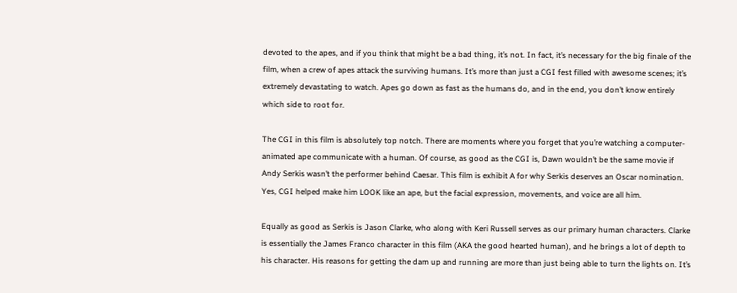devoted to the apes, and if you think that might be a bad thing, it’s not. In fact, it’s necessary for the big finale of the film, when a crew of apes attack the surviving humans. It’s more than just a CGI fest filled with awesome scenes; it’s extremely devastating to watch. Apes go down as fast as the humans do, and in the end, you don’t know entirely which side to root for.

The CGI in this film is absolutely top notch. There are moments where you forget that you’re watching a computer-animated ape communicate with a human. Of course, as good as the CGI is, Dawn wouldn’t be the same movie if Andy Serkis wasn’t the performer behind Caesar. This film is exhibit A for why Serkis deserves an Oscar nomination. Yes, CGI helped make him LOOK like an ape, but the facial expression, movements, and voice are all him.

Equally as good as Serkis is Jason Clarke, who along with Keri Russell serves as our primary human characters. Clarke is essentially the James Franco character in this film (AKA the good hearted human), and he brings a lot of depth to his character. His reasons for getting the dam up and running are more than just being able to turn the lights on. It’s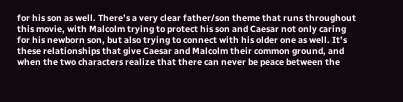for his son as well. There’s a very clear father/son theme that runs throughout this movie, with Malcolm trying to protect his son and Caesar not only caring for his newborn son, but also trying to connect with his older one as well. It’s these relationships that give Caesar and Malcolm their common ground, and when the two characters realize that there can never be peace between the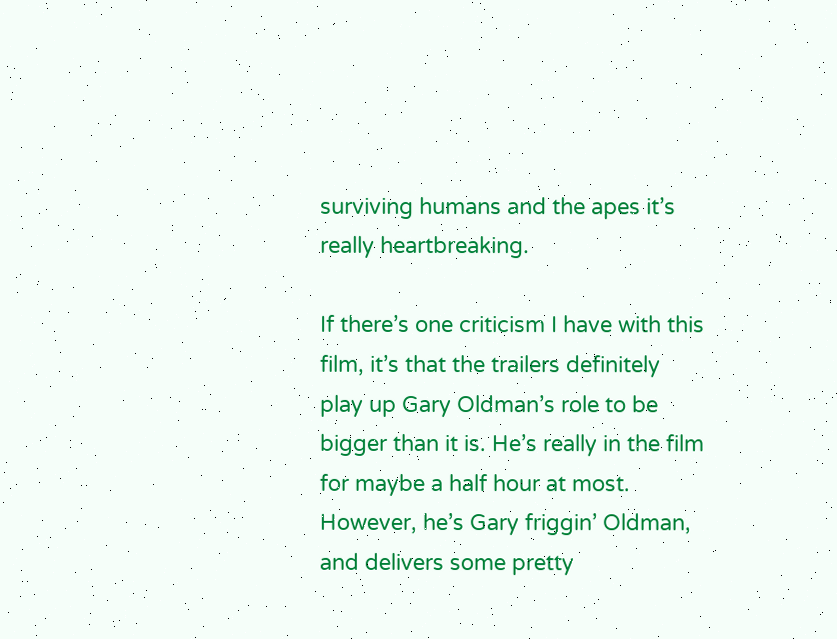surviving humans and the apes it’s really heartbreaking.

If there’s one criticism I have with this film, it’s that the trailers definitely play up Gary Oldman’s role to be bigger than it is. He’s really in the film for maybe a half hour at most. However, he’s Gary friggin’ Oldman, and delivers some pretty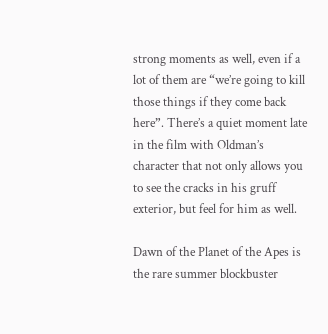strong moments as well, even if a lot of them are “we’re going to kill those things if they come back here”. There’s a quiet moment late in the film with Oldman’s character that not only allows you to see the cracks in his gruff exterior, but feel for him as well.

Dawn of the Planet of the Apes is the rare summer blockbuster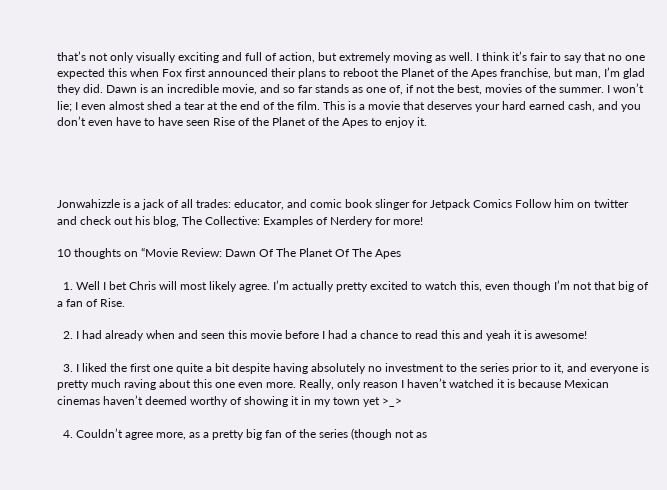that’s not only visually exciting and full of action, but extremely moving as well. I think it’s fair to say that no one expected this when Fox first announced their plans to reboot the Planet of the Apes franchise, but man, I’m glad they did. Dawn is an incredible movie, and so far stands as one of, if not the best, movies of the summer. I won’t lie; I even almost shed a tear at the end of the film. This is a movie that deserves your hard earned cash, and you don’t even have to have seen Rise of the Planet of the Apes to enjoy it.




Jonwahizzle is a jack of all trades: educator, and comic book slinger for Jetpack Comics Follow him on twitter and check out his blog, The Collective: Examples of Nerdery for more!

10 thoughts on “Movie Review: Dawn Of The Planet Of The Apes

  1. Well I bet Chris will most likely agree. I’m actually pretty excited to watch this, even though I’m not that big of a fan of Rise.

  2. I had already when and seen this movie before I had a chance to read this and yeah it is awesome!

  3. I liked the first one quite a bit despite having absolutely no investment to the series prior to it, and everyone is pretty much raving about this one even more. Really, only reason I haven’t watched it is because Mexican cinemas haven’t deemed worthy of showing it in my town yet >_>

  4. Couldn’t agree more, as a pretty big fan of the series (though not as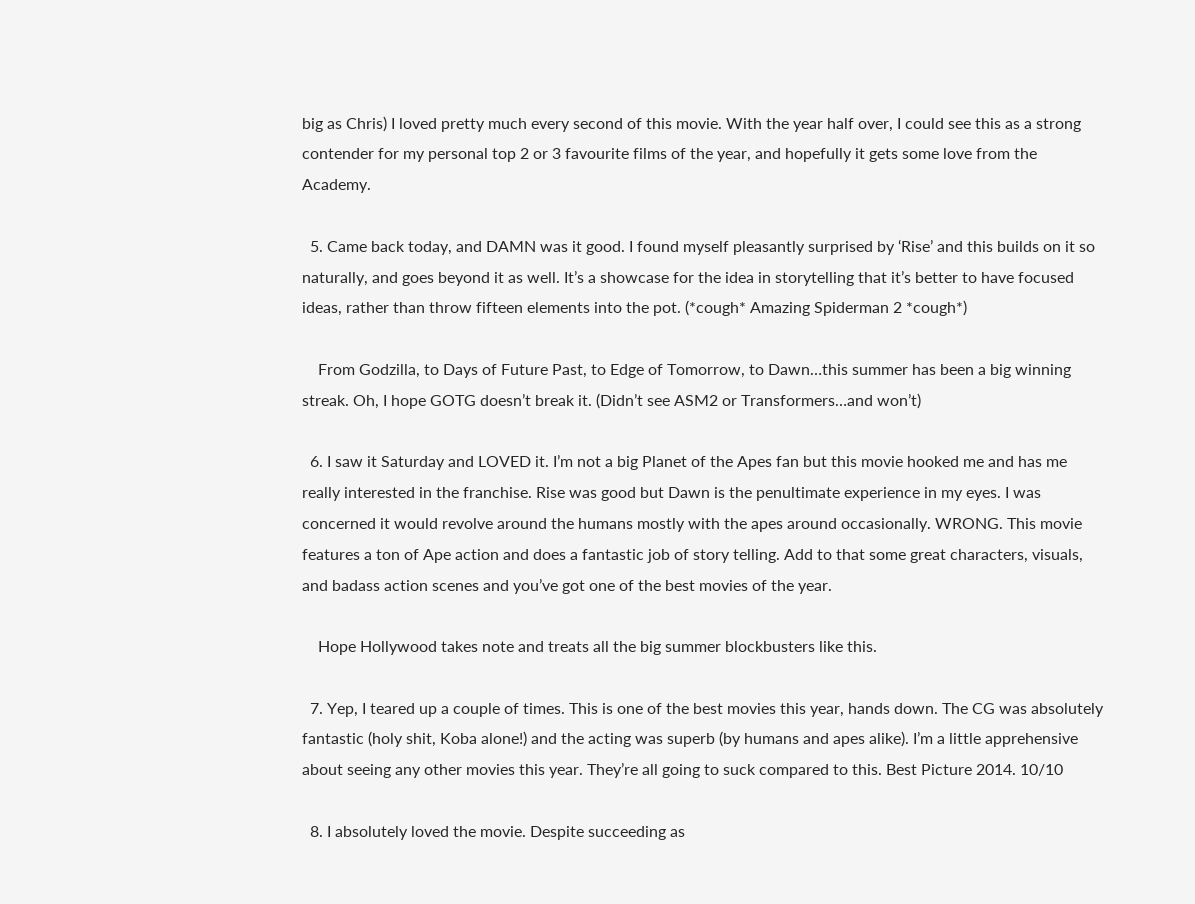big as Chris) I loved pretty much every second of this movie. With the year half over, I could see this as a strong contender for my personal top 2 or 3 favourite films of the year, and hopefully it gets some love from the Academy.

  5. Came back today, and DAMN was it good. I found myself pleasantly surprised by ‘Rise’ and this builds on it so naturally, and goes beyond it as well. It’s a showcase for the idea in storytelling that it’s better to have focused ideas, rather than throw fifteen elements into the pot. (*cough* Amazing Spiderman 2 *cough*)

    From Godzilla, to Days of Future Past, to Edge of Tomorrow, to Dawn…this summer has been a big winning streak. Oh, I hope GOTG doesn’t break it. (Didn’t see ASM2 or Transformers…and won’t)

  6. I saw it Saturday and LOVED it. I’m not a big Planet of the Apes fan but this movie hooked me and has me really interested in the franchise. Rise was good but Dawn is the penultimate experience in my eyes. I was concerned it would revolve around the humans mostly with the apes around occasionally. WRONG. This movie features a ton of Ape action and does a fantastic job of story telling. Add to that some great characters, visuals, and badass action scenes and you’ve got one of the best movies of the year.

    Hope Hollywood takes note and treats all the big summer blockbusters like this.

  7. Yep, I teared up a couple of times. This is one of the best movies this year, hands down. The CG was absolutely fantastic (holy shit, Koba alone!) and the acting was superb (by humans and apes alike). I’m a little apprehensive about seeing any other movies this year. They’re all going to suck compared to this. Best Picture 2014. 10/10

  8. I absolutely loved the movie. Despite succeeding as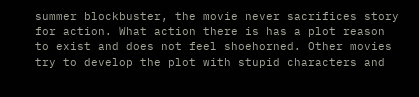summer blockbuster, the movie never sacrifices story for action. What action there is has a plot reason to exist and does not feel shoehorned. Other movies try to develop the plot with stupid characters and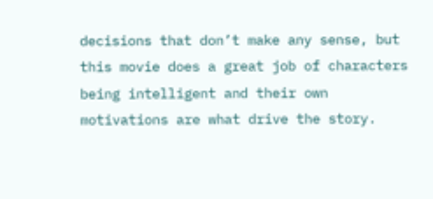decisions that don’t make any sense, but this movie does a great job of characters being intelligent and their own motivations are what drive the story.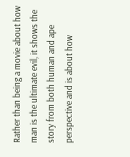Rather than being a movie about how man is the ultimate evil, it shows the story from both human and ape perspective and is about how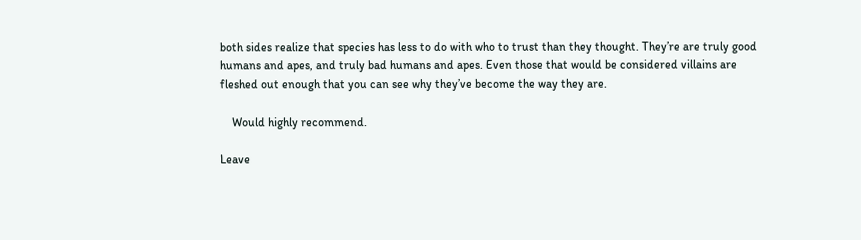both sides realize that species has less to do with who to trust than they thought. They’re are truly good humans and apes, and truly bad humans and apes. Even those that would be considered villains are fleshed out enough that you can see why they’ve become the way they are.

    Would highly recommend.

Leave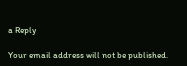a Reply

Your email address will not be published.